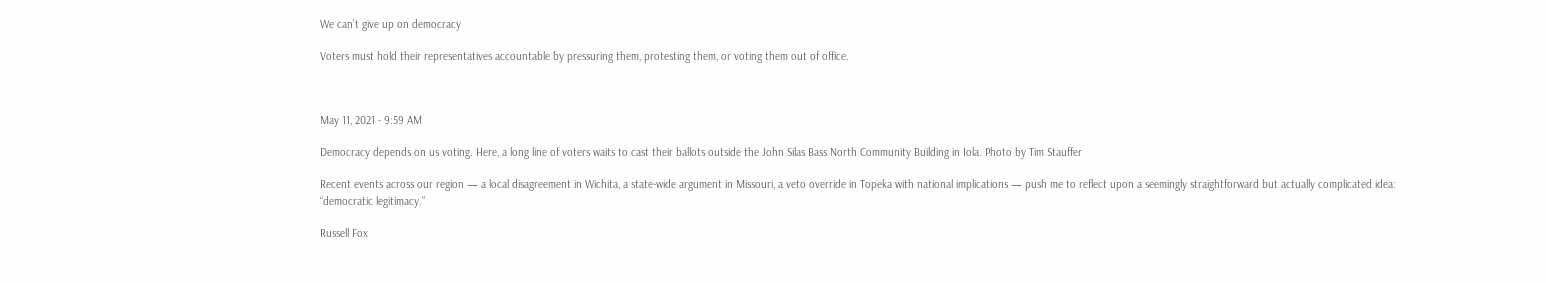We can’t give up on democracy

Voters must hold their representatives accountable by pressuring them, protesting them, or voting them out of office.



May 11, 2021 - 9:59 AM

Democracy depends on us voting. Here, a long line of voters waits to cast their ballots outside the John Silas Bass North Community Building in Iola. Photo by Tim Stauffer

Recent events across our region — a local disagreement in Wichita, a state-wide argument in Missouri, a veto override in Topeka with national implications — push me to reflect upon a seemingly straightforward but actually complicated idea: “democratic legitimacy.”

Russell Fox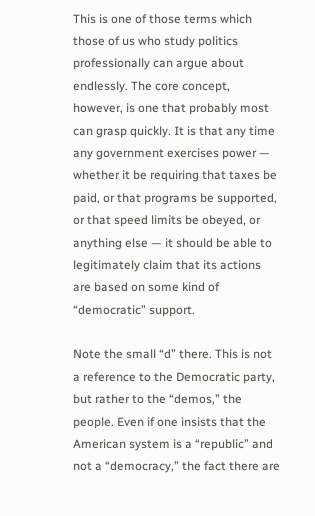This is one of those terms which those of us who study politics professionally can argue about endlessly. The core concept, however, is one that probably most can grasp quickly. It is that any time any government exercises power — whether it be requiring that taxes be paid, or that programs be supported, or that speed limits be obeyed, or anything else — it should be able to legitimately claim that its actions are based on some kind of “democratic” support.

Note the small “d” there. This is not a reference to the Democratic party, but rather to the “demos,” the people. Even if one insists that the American system is a “republic” and not a “democracy,” the fact there are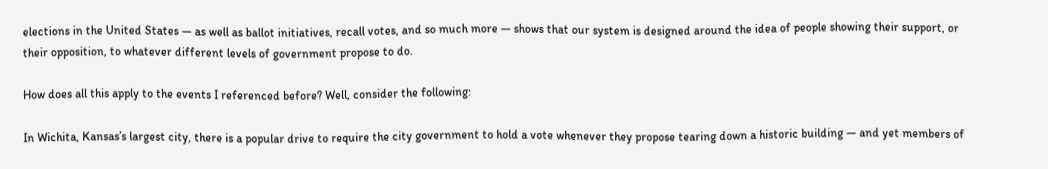elections in the United States — as well as ballot initiatives, recall votes, and so much more — shows that our system is designed around the idea of people showing their support, or their opposition, to whatever different levels of government propose to do.

How does all this apply to the events I referenced before? Well, consider the following:

In Wichita, Kansas’s largest city, there is a popular drive to require the city government to hold a vote whenever they propose tearing down a historic building — and yet members of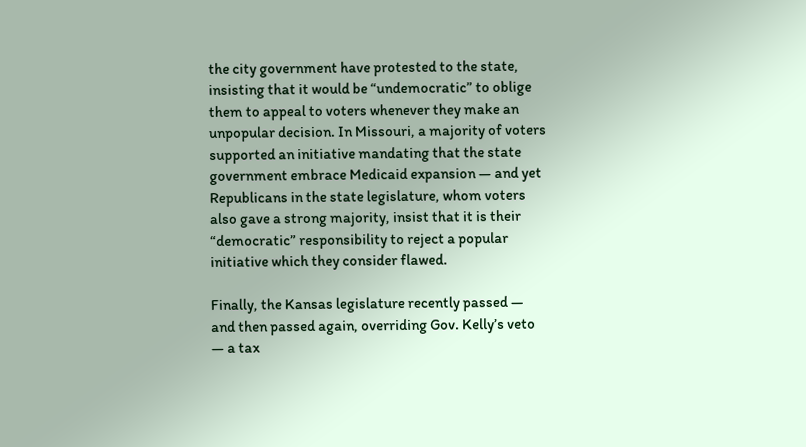the city government have protested to the state, insisting that it would be “undemocratic” to oblige them to appeal to voters whenever they make an unpopular decision. In Missouri, a majority of voters supported an initiative mandating that the state government embrace Medicaid expansion — and yet Republicans in the state legislature, whom voters also gave a strong majority, insist that it is their “democratic” responsibility to reject a popular initiative which they consider flawed.

Finally, the Kansas legislature recently passed — and then passed again, overriding Gov. Kelly’s veto — a tax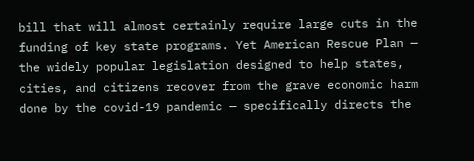bill that will almost certainly require large cuts in the funding of key state programs. Yet American Rescue Plan — the widely popular legislation designed to help states, cities, and citizens recover from the grave economic harm done by the covid-19 pandemic — specifically directs the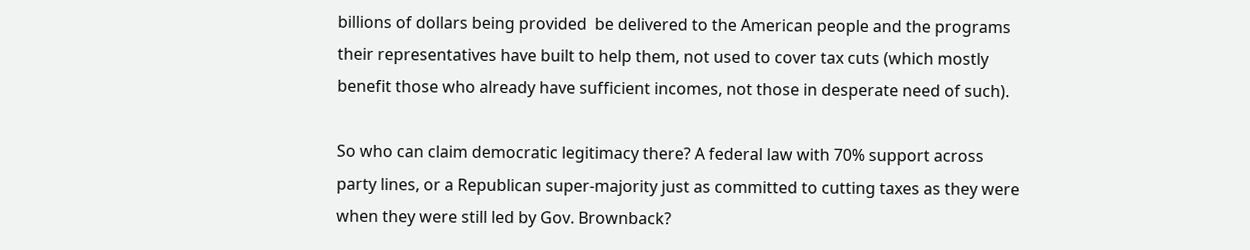billions of dollars being provided  be delivered to the American people and the programs their representatives have built to help them, not used to cover tax cuts (which mostly benefit those who already have sufficient incomes, not those in desperate need of such).

So who can claim democratic legitimacy there? A federal law with 70% support across party lines, or a Republican super-majority just as committed to cutting taxes as they were when they were still led by Gov. Brownback?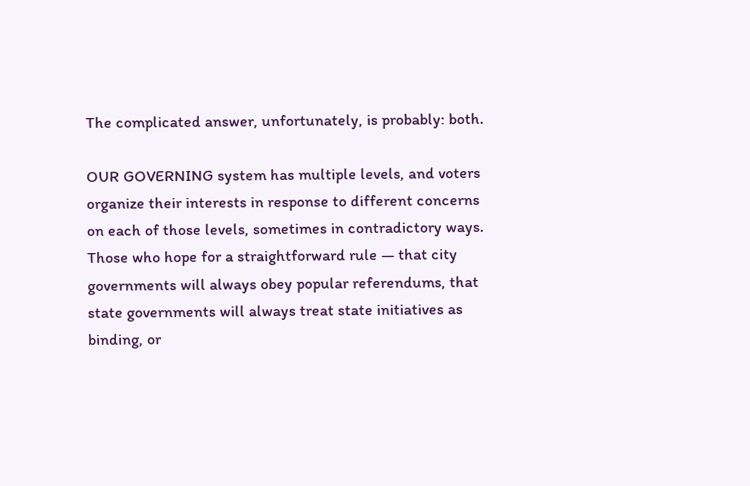The complicated answer, unfortunately, is probably: both.

OUR GOVERNING system has multiple levels, and voters organize their interests in response to different concerns on each of those levels, sometimes in contradictory ways. Those who hope for a straightforward rule — that city governments will always obey popular referendums, that state governments will always treat state initiatives as binding, or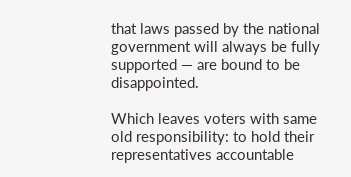that laws passed by the national government will always be fully supported — are bound to be disappointed.

Which leaves voters with same old responsibility: to hold their representatives accountable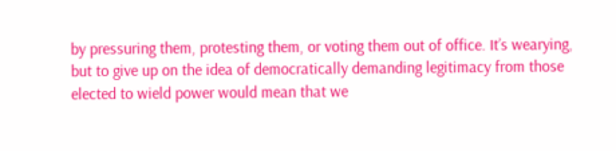by pressuring them, protesting them, or voting them out of office. It’s wearying, but to give up on the idea of democratically demanding legitimacy from those elected to wield power would mean that we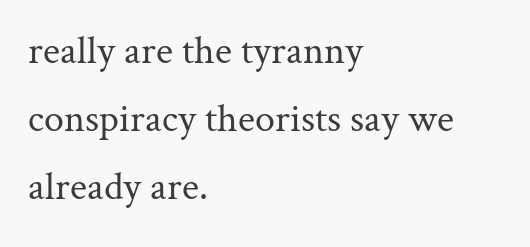really are the tyranny conspiracy theorists say we already are.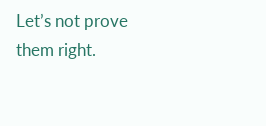Let’s not prove them right.